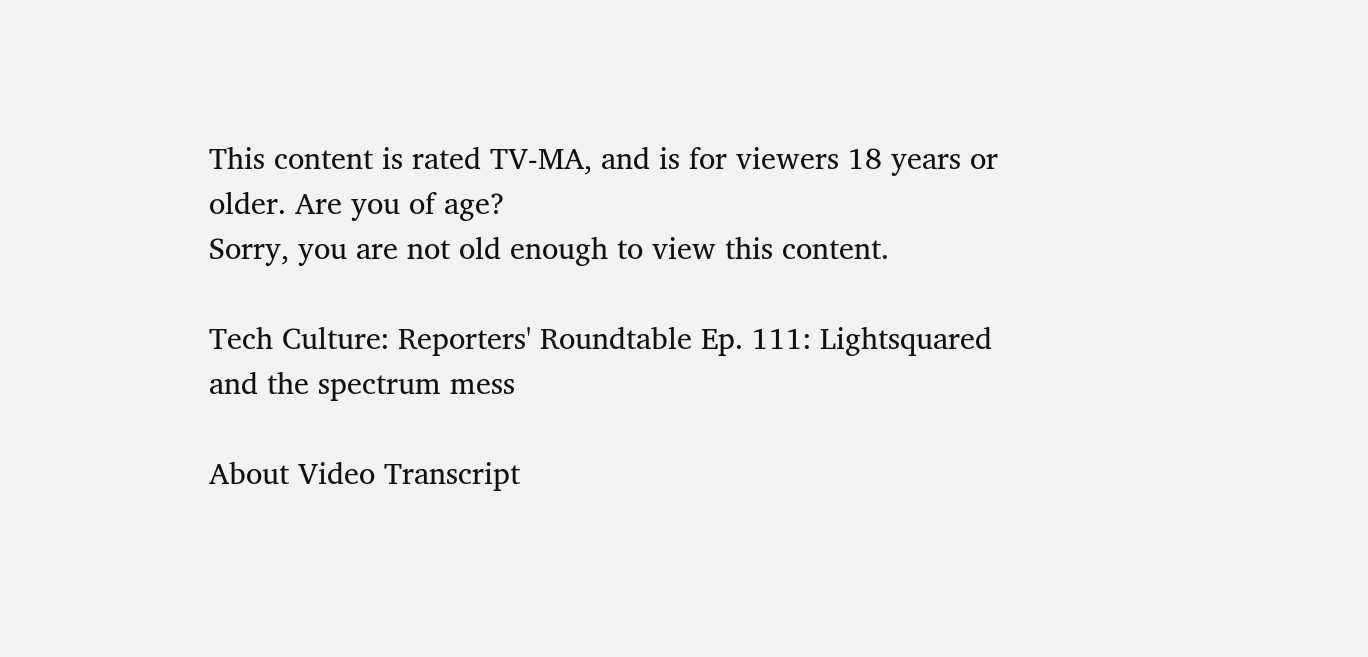This content is rated TV-MA, and is for viewers 18 years or older. Are you of age?
Sorry, you are not old enough to view this content.

Tech Culture: Reporters' Roundtable Ep. 111: Lightsquared and the spectrum mess

About Video Transcript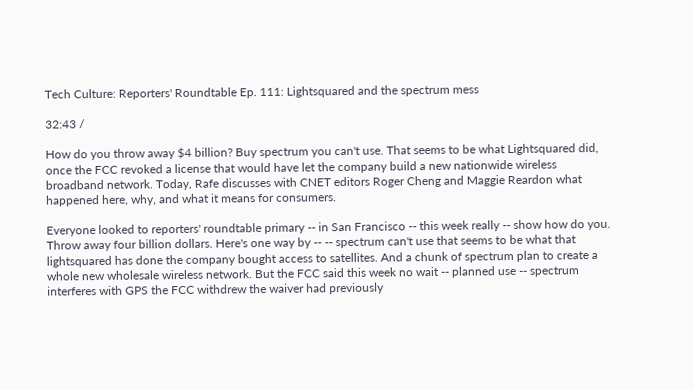Tech Culture: Reporters' Roundtable Ep. 111: Lightsquared and the spectrum mess

32:43 /

How do you throw away $4 billion? Buy spectrum you can't use. That seems to be what Lightsquared did, once the FCC revoked a license that would have let the company build a new nationwide wireless broadband network. Today, Rafe discusses with CNET editors Roger Cheng and Maggie Reardon what happened here, why, and what it means for consumers.

Everyone looked to reporters' roundtable primary -- in San Francisco -- this week really -- show how do you. Throw away four billion dollars. Here's one way by -- -- spectrum can't use that seems to be what that lightsquared has done the company bought access to satellites. And a chunk of spectrum plan to create a whole new wholesale wireless network. But the FCC said this week no wait -- planned use -- spectrum interferes with GPS the FCC withdrew the waiver had previously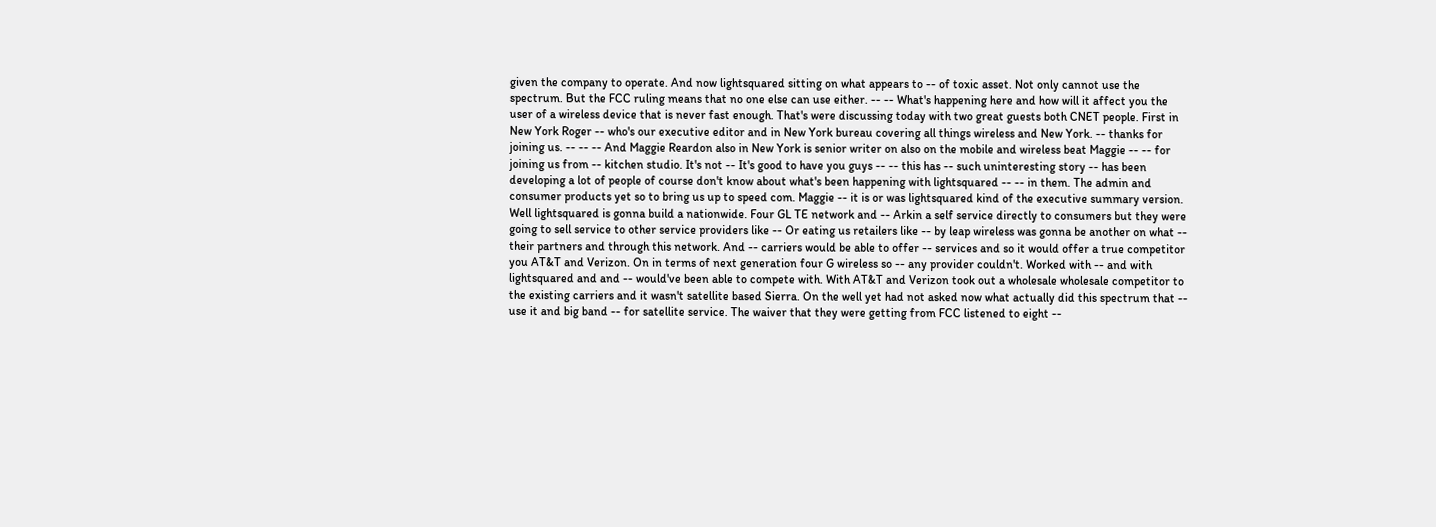given the company to operate. And now lightsquared sitting on what appears to -- of toxic asset. Not only cannot use the spectrum. But the FCC ruling means that no one else can use either. -- -- What's happening here and how will it affect you the user of a wireless device that is never fast enough. That's were discussing today with two great guests both CNET people. First in New York Roger -- who's our executive editor and in New York bureau covering all things wireless and New York. -- thanks for joining us. -- -- -- And Maggie Reardon also in New York is senior writer on also on the mobile and wireless beat Maggie -- -- for joining us from -- kitchen studio. It's not -- It's good to have you guys -- -- this has -- such uninteresting story -- has been developing a lot of people of course don't know about what's been happening with lightsquared -- -- in them. The admin and consumer products yet so to bring us up to speed com. Maggie -- it is or was lightsquared kind of the executive summary version. Well lightsquared is gonna build a nationwide. Four GL TE network and -- Arkin a self service directly to consumers but they were going to sell service to other service providers like -- Or eating us retailers like -- by leap wireless was gonna be another on what -- their partners and through this network. And -- carriers would be able to offer -- services and so it would offer a true competitor you AT&T and Verizon. On in terms of next generation four G wireless so -- any provider couldn't. Worked with -- and with lightsquared and and -- would've been able to compete with. With AT&T and Verizon took out a wholesale wholesale competitor to the existing carriers and it wasn't satellite based Sierra. On the well yet had not asked now what actually did this spectrum that -- use it and big band -- for satellite service. The waiver that they were getting from FCC listened to eight --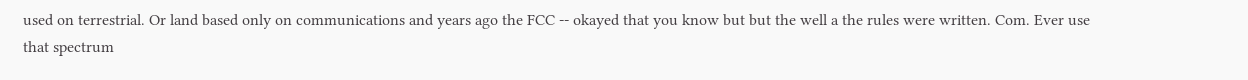used on terrestrial. Or land based only on communications and years ago the FCC -- okayed that you know but but the well a the rules were written. Com. Ever use that spectrum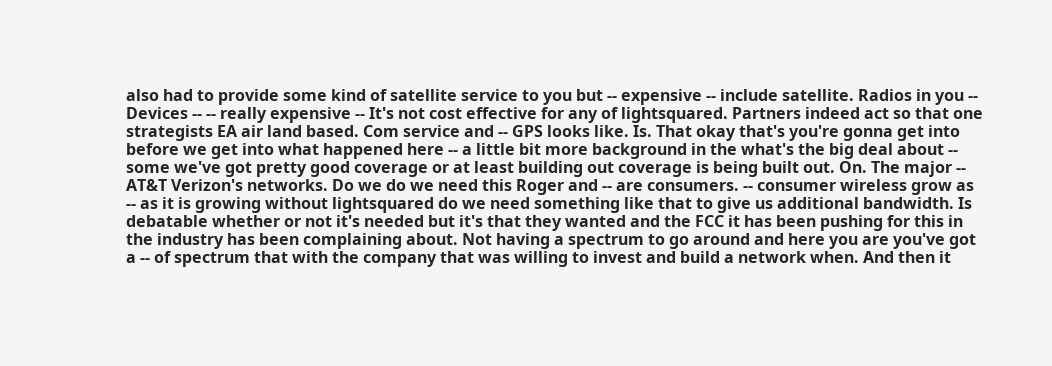also had to provide some kind of satellite service to you but -- expensive -- include satellite. Radios in you -- Devices -- -- really expensive -- It's not cost effective for any of lightsquared. Partners indeed act so that one strategists EA air land based. Com service and -- GPS looks like. Is. That okay that's you're gonna get into before we get into what happened here -- a little bit more background in the what's the big deal about -- some we've got pretty good coverage or at least building out coverage is being built out. On. The major -- AT&T Verizon's networks. Do we do we need this Roger and -- are consumers. -- consumer wireless grow as -- as it is growing without lightsquared do we need something like that to give us additional bandwidth. Is debatable whether or not it's needed but it's that they wanted and the FCC it has been pushing for this in the industry has been complaining about. Not having a spectrum to go around and here you are you've got a -- of spectrum that with the company that was willing to invest and build a network when. And then it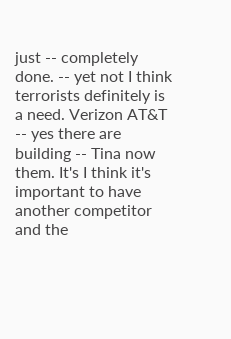just -- completely done. -- yet not I think terrorists definitely is a need. Verizon AT&T -- yes there are building -- Tina now them. It's I think it's important to have another competitor and the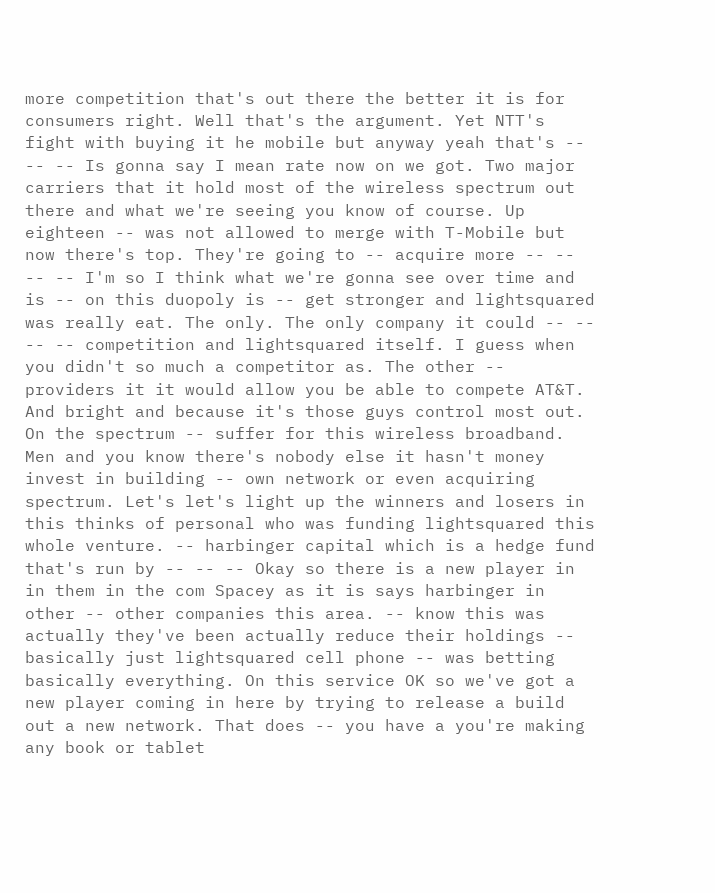more competition that's out there the better it is for consumers right. Well that's the argument. Yet NTT's fight with buying it he mobile but anyway yeah that's -- -- -- Is gonna say I mean rate now on we got. Two major carriers that it hold most of the wireless spectrum out there and what we're seeing you know of course. Up eighteen -- was not allowed to merge with T-Mobile but now there's top. They're going to -- acquire more -- -- -- -- I'm so I think what we're gonna see over time and is -- on this duopoly is -- get stronger and lightsquared was really eat. The only. The only company it could -- -- -- -- competition and lightsquared itself. I guess when you didn't so much a competitor as. The other -- providers it it would allow you be able to compete AT&T. And bright and because it's those guys control most out. On the spectrum -- suffer for this wireless broadband. Men and you know there's nobody else it hasn't money invest in building -- own network or even acquiring spectrum. Let's let's light up the winners and losers in this thinks of personal who was funding lightsquared this whole venture. -- harbinger capital which is a hedge fund that's run by -- -- -- Okay so there is a new player in in them in the com Spacey as it is says harbinger in other -- other companies this area. -- know this was actually they've been actually reduce their holdings -- basically just lightsquared cell phone -- was betting basically everything. On this service OK so we've got a new player coming in here by trying to release a build out a new network. That does -- you have a you're making any book or tablet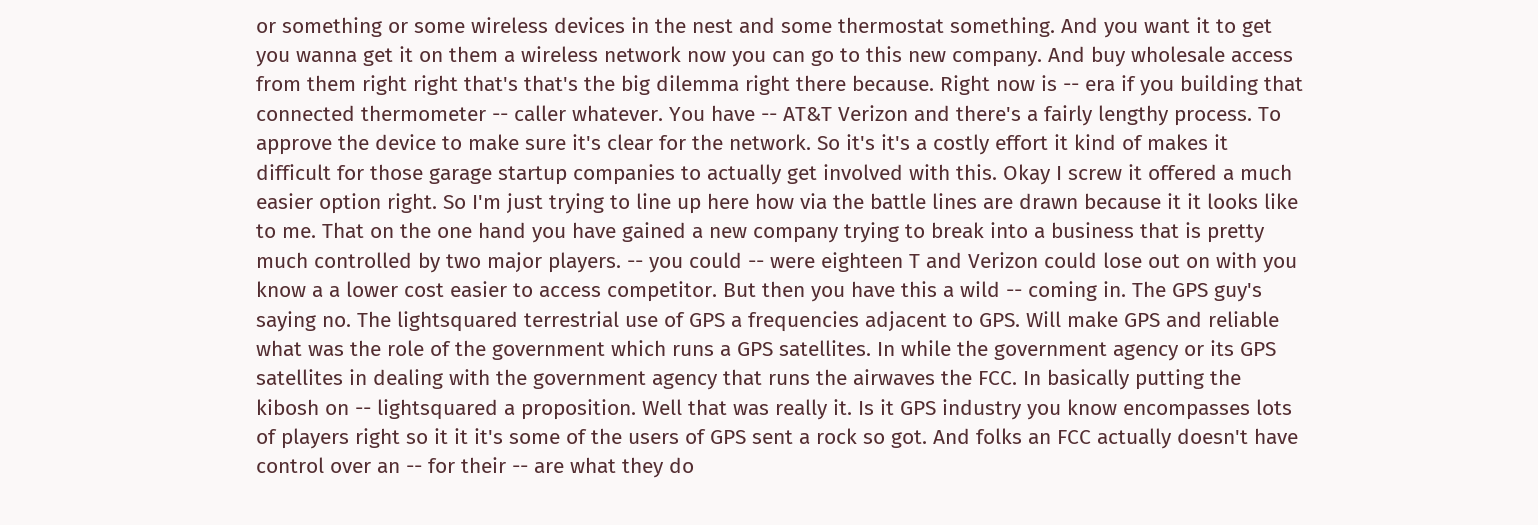or something or some wireless devices in the nest and some thermostat something. And you want it to get you wanna get it on them a wireless network now you can go to this new company. And buy wholesale access from them right right that's that's the big dilemma right there because. Right now is -- era if you building that connected thermometer -- caller whatever. You have -- AT&T Verizon and there's a fairly lengthy process. To approve the device to make sure it's clear for the network. So it's it's a costly effort it kind of makes it difficult for those garage startup companies to actually get involved with this. Okay I screw it offered a much easier option right. So I'm just trying to line up here how via the battle lines are drawn because it it looks like to me. That on the one hand you have gained a new company trying to break into a business that is pretty much controlled by two major players. -- you could -- were eighteen T and Verizon could lose out on with you know a a lower cost easier to access competitor. But then you have this a wild -- coming in. The GPS guy's saying no. The lightsquared terrestrial use of GPS a frequencies adjacent to GPS. Will make GPS and reliable what was the role of the government which runs a GPS satellites. In while the government agency or its GPS satellites in dealing with the government agency that runs the airwaves the FCC. In basically putting the kibosh on -- lightsquared a proposition. Well that was really it. Is it GPS industry you know encompasses lots of players right so it it it's some of the users of GPS sent a rock so got. And folks an FCC actually doesn't have control over an -- for their -- are what they do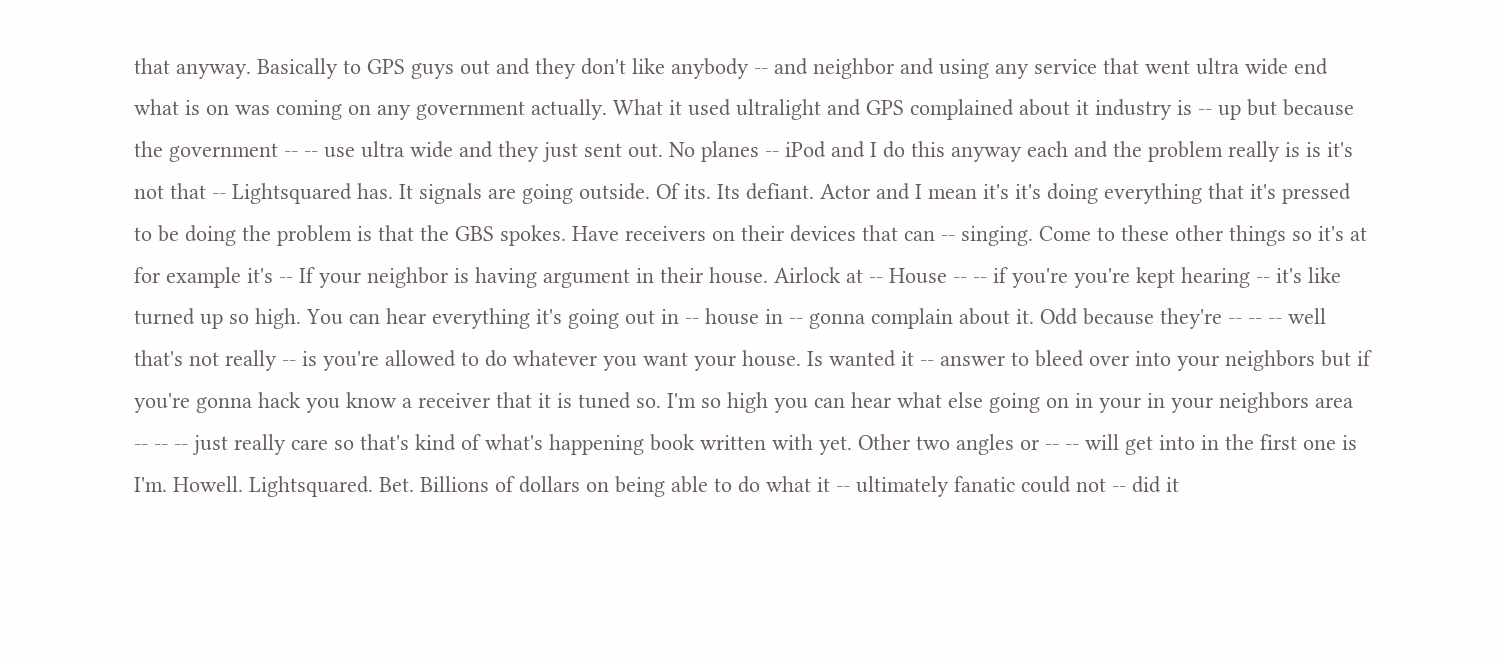that anyway. Basically to GPS guys out and they don't like anybody -- and neighbor and using any service that went ultra wide end what is on was coming on any government actually. What it used ultralight and GPS complained about it industry is -- up but because the government -- -- use ultra wide and they just sent out. No planes -- iPod and I do this anyway each and the problem really is is it's not that -- Lightsquared has. It signals are going outside. Of its. Its defiant. Actor and I mean it's it's doing everything that it's pressed to be doing the problem is that the GBS spokes. Have receivers on their devices that can -- singing. Come to these other things so it's at for example it's -- If your neighbor is having argument in their house. Airlock at -- House -- -- if you're you're kept hearing -- it's like turned up so high. You can hear everything it's going out in -- house in -- gonna complain about it. Odd because they're -- -- -- well that's not really -- is you're allowed to do whatever you want your house. Is wanted it -- answer to bleed over into your neighbors but if you're gonna hack you know a receiver that it is tuned so. I'm so high you can hear what else going on in your in your neighbors area -- -- -- just really care so that's kind of what's happening book written with yet. Other two angles or -- -- will get into in the first one is I'm. Howell. Lightsquared. Bet. Billions of dollars on being able to do what it -- ultimately fanatic could not -- did it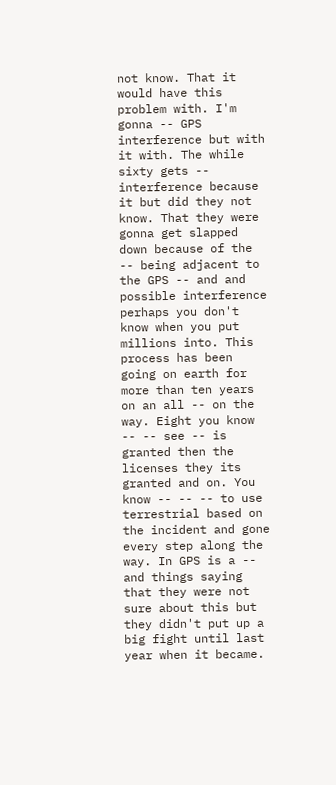not know. That it would have this problem with. I'm gonna -- GPS interference but with it with. The while sixty gets -- interference because it but did they not know. That they were gonna get slapped down because of the -- being adjacent to the GPS -- and and possible interference perhaps you don't know when you put millions into. This process has been going on earth for more than ten years on an all -- on the way. Eight you know -- -- see -- is granted then the licenses they its granted and on. You know -- -- -- to use terrestrial based on the incident and gone every step along the way. In GPS is a -- and things saying that they were not sure about this but they didn't put up a big fight until last year when it became.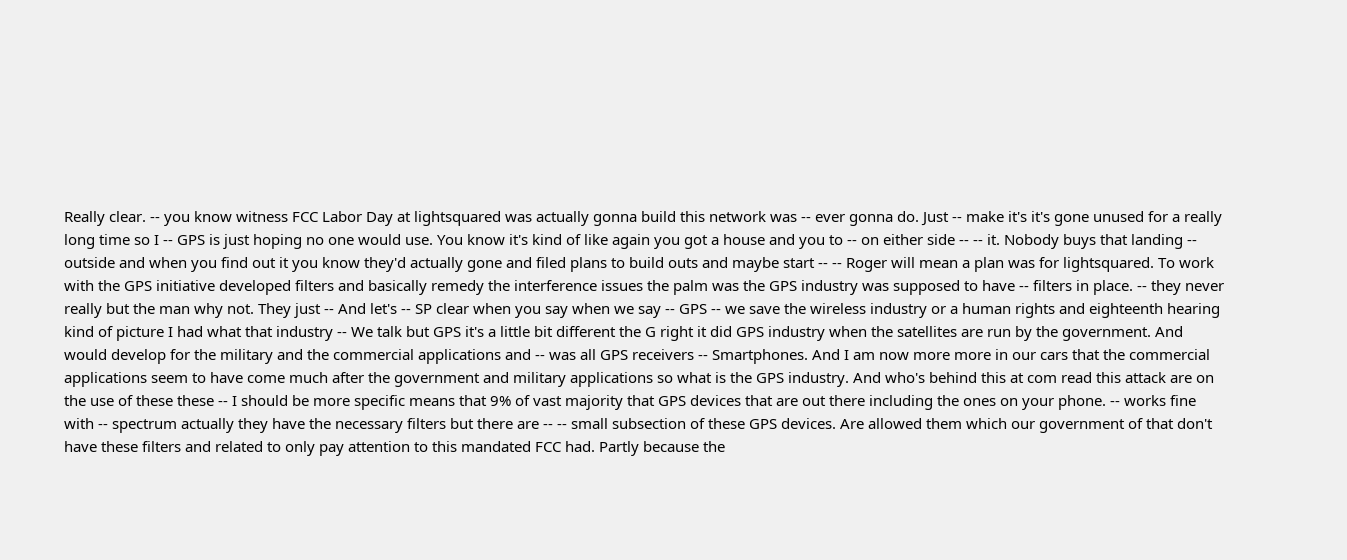Really clear. -- you know witness FCC Labor Day at lightsquared was actually gonna build this network was -- ever gonna do. Just -- make it's it's gone unused for a really long time so I -- GPS is just hoping no one would use. You know it's kind of like again you got a house and you to -- on either side -- -- it. Nobody buys that landing -- outside and when you find out it you know they'd actually gone and filed plans to build outs and maybe start -- -- Roger will mean a plan was for lightsquared. To work with the GPS initiative developed filters and basically remedy the interference issues the palm was the GPS industry was supposed to have -- filters in place. -- they never really but the man why not. They just -- And let's -- SP clear when you say when we say -- GPS -- we save the wireless industry or a human rights and eighteenth hearing kind of picture I had what that industry -- We talk but GPS it's a little bit different the G right it did GPS industry when the satellites are run by the government. And would develop for the military and the commercial applications and -- was all GPS receivers -- Smartphones. And I am now more more in our cars that the commercial applications seem to have come much after the government and military applications so what is the GPS industry. And who's behind this at com read this attack are on the use of these these -- I should be more specific means that 9% of vast majority that GPS devices that are out there including the ones on your phone. -- works fine with -- spectrum actually they have the necessary filters but there are -- -- small subsection of these GPS devices. Are allowed them which our government of that don't have these filters and related to only pay attention to this mandated FCC had. Partly because the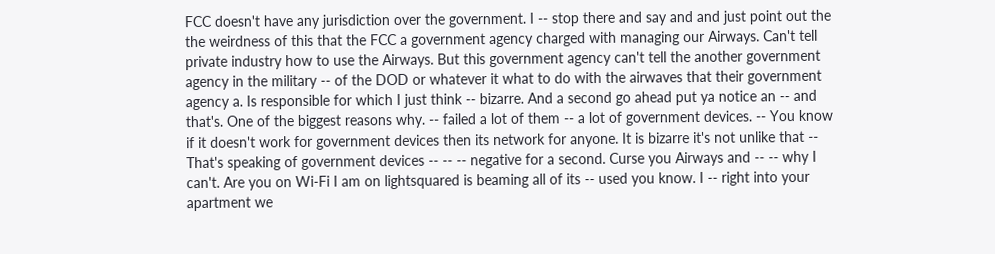FCC doesn't have any jurisdiction over the government. I -- stop there and say and and just point out the the weirdness of this that the FCC a government agency charged with managing our Airways. Can't tell private industry how to use the Airways. But this government agency can't tell the another government agency in the military -- of the DOD or whatever it what to do with the airwaves that their government agency a. Is responsible for which I just think -- bizarre. And a second go ahead put ya notice an -- and that's. One of the biggest reasons why. -- failed a lot of them -- a lot of government devices. -- You know if it doesn't work for government devices then its network for anyone. It is bizarre it's not unlike that -- That's speaking of government devices -- -- -- negative for a second. Curse you Airways and -- -- why I can't. Are you on Wi-Fi I am on lightsquared is beaming all of its -- used you know. I -- right into your apartment we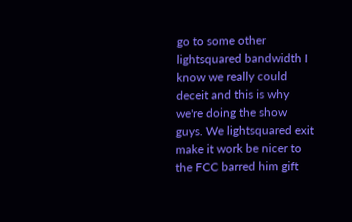go to some other lightsquared bandwidth I know we really could deceit and this is why we're doing the show guys. We lightsquared exit make it work be nicer to the FCC barred him gift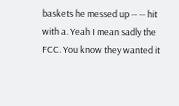baskets he messed up -- -- hit with a. Yeah I mean sadly the FCC. You know they wanted it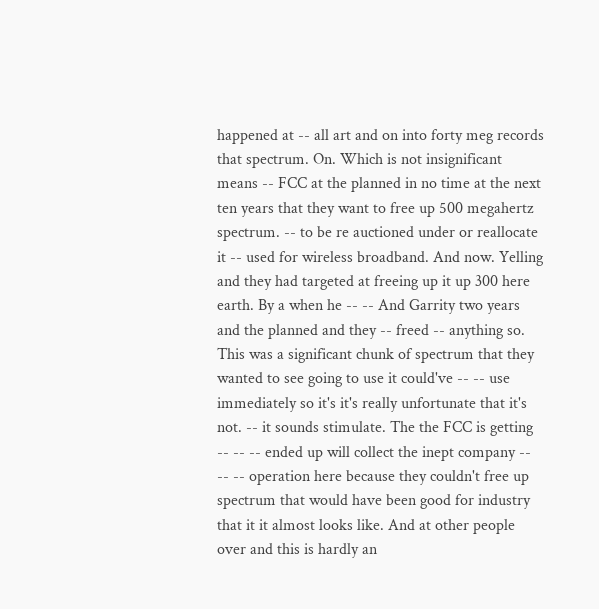happened at -- all art and on into forty meg records that spectrum. On. Which is not insignificant means -- FCC at the planned in no time at the next ten years that they want to free up 500 megahertz spectrum. -- to be re auctioned under or reallocate it -- used for wireless broadband. And now. Yelling and they had targeted at freeing up it up 300 here earth. By a when he -- -- And Garrity two years and the planned and they -- freed -- anything so. This was a significant chunk of spectrum that they wanted to see going to use it could've -- -- use immediately so it's it's really unfortunate that it's not. -- it sounds stimulate. The the FCC is getting -- -- -- ended up will collect the inept company -- -- -- operation here because they couldn't free up spectrum that would have been good for industry that it it almost looks like. And at other people over and this is hardly an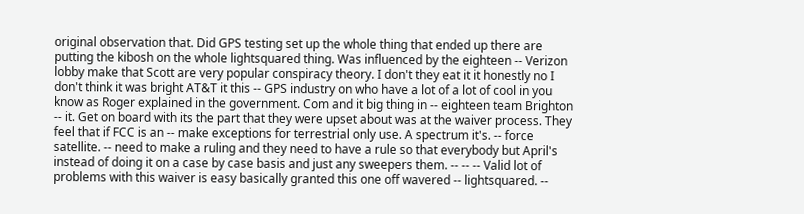original observation that. Did GPS testing set up the whole thing that ended up there are putting the kibosh on the whole lightsquared thing. Was influenced by the eighteen -- Verizon lobby make that Scott are very popular conspiracy theory. I don't they eat it it honestly no I don't think it was bright AT&T it this -- GPS industry on who have a lot of a lot of cool in you know as Roger explained in the government. Com and it big thing in -- eighteen team Brighton -- it. Get on board with its the part that they were upset about was at the waiver process. They feel that if FCC is an -- make exceptions for terrestrial only use. A spectrum it's. -- force satellite. -- need to make a ruling and they need to have a rule so that everybody but April's instead of doing it on a case by case basis and just any sweepers them. -- -- -- Valid lot of problems with this waiver is easy basically granted this one off wavered -- lightsquared. --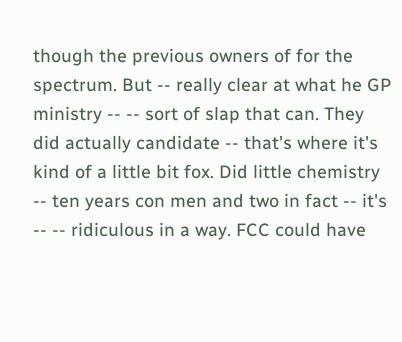though the previous owners of for the spectrum. But -- really clear at what he GP ministry -- -- sort of slap that can. They did actually candidate -- that's where it's kind of a little bit fox. Did little chemistry -- ten years con men and two in fact -- it's -- -- ridiculous in a way. FCC could have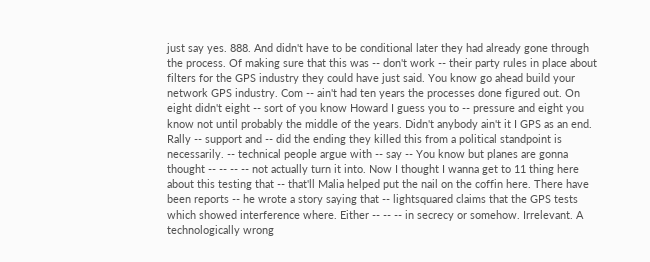just say yes. 888. And didn't have to be conditional later they had already gone through the process. Of making sure that this was -- don't work -- their party rules in place about filters for the GPS industry they could have just said. You know go ahead build your network GPS industry. Com -- ain't had ten years the processes done figured out. On eight didn't eight -- sort of you know Howard I guess you to -- pressure and eight you know not until probably the middle of the years. Didn't anybody ain't it I GPS as an end. Rally -- support and -- did the ending they killed this from a political standpoint is necessarily. -- technical people argue with -- say -- You know but planes are gonna thought -- -- -- -- not actually turn it into. Now I thought I wanna get to 11 thing here about this testing that -- that'll Malia helped put the nail on the coffin here. There have been reports -- he wrote a story saying that -- lightsquared claims that the GPS tests which showed interference where. Either -- -- -- in secrecy or somehow. Irrelevant. A technologically wrong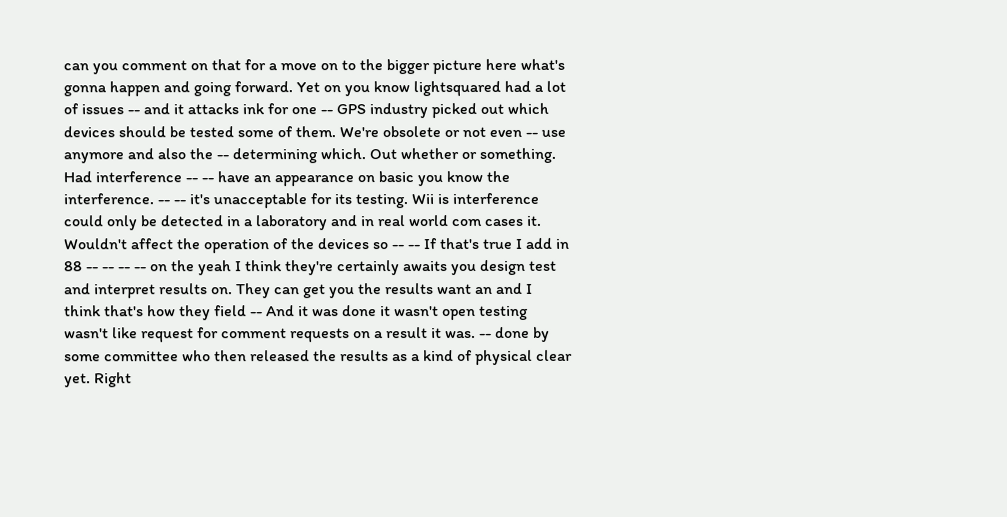can you comment on that for a move on to the bigger picture here what's gonna happen and going forward. Yet on you know lightsquared had a lot of issues -- and it attacks ink for one -- GPS industry picked out which devices should be tested some of them. We're obsolete or not even -- use anymore and also the -- determining which. Out whether or something. Had interference -- -- have an appearance on basic you know the interference. -- -- it's unacceptable for its testing. Wii is interference could only be detected in a laboratory and in real world com cases it. Wouldn't affect the operation of the devices so -- -- If that's true I add in 88 -- -- -- -- on the yeah I think they're certainly awaits you design test and interpret results on. They can get you the results want an and I think that's how they field -- And it was done it wasn't open testing wasn't like request for comment requests on a result it was. -- done by some committee who then released the results as a kind of physical clear yet. Right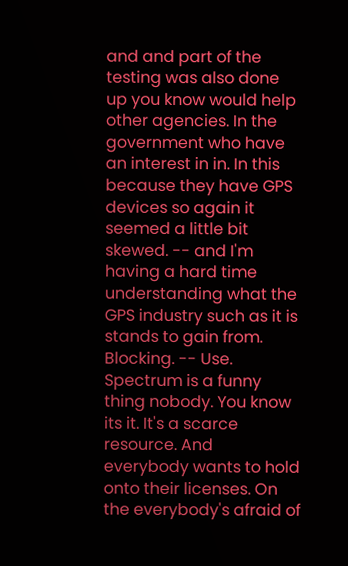and and part of the testing was also done up you know would help other agencies. In the government who have an interest in in. In this because they have GPS devices so again it seemed a little bit skewed. -- and I'm having a hard time understanding what the GPS industry such as it is stands to gain from. Blocking. -- Use. Spectrum is a funny thing nobody. You know its it. It's a scarce resource. And everybody wants to hold onto their licenses. On the everybody's afraid of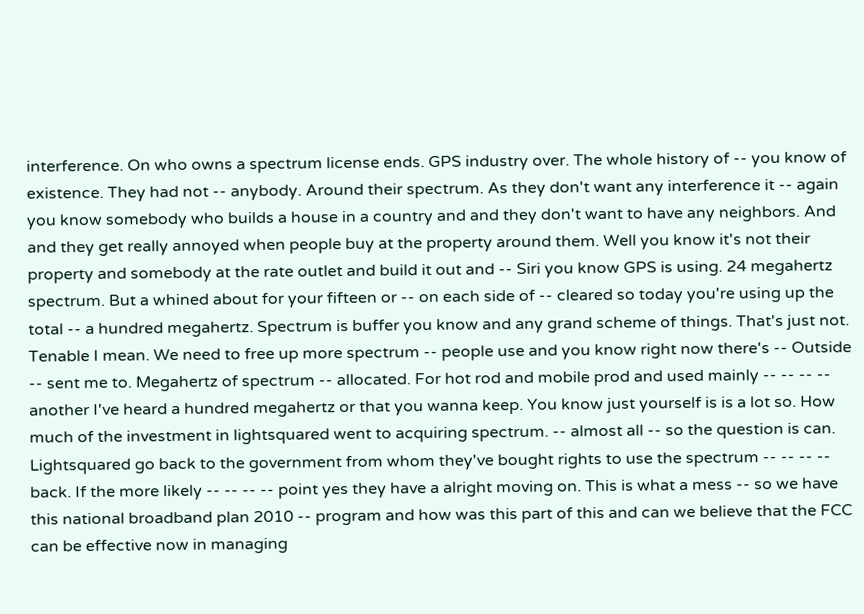interference. On who owns a spectrum license ends. GPS industry over. The whole history of -- you know of existence. They had not -- anybody. Around their spectrum. As they don't want any interference it -- again you know somebody who builds a house in a country and and they don't want to have any neighbors. And and they get really annoyed when people buy at the property around them. Well you know it's not their property and somebody at the rate outlet and build it out and -- Siri you know GPS is using. 24 megahertz spectrum. But a whined about for your fifteen or -- on each side of -- cleared so today you're using up the total -- a hundred megahertz. Spectrum is buffer you know and any grand scheme of things. That's just not. Tenable I mean. We need to free up more spectrum -- people use and you know right now there's -- Outside -- sent me to. Megahertz of spectrum -- allocated. For hot rod and mobile prod and used mainly -- -- -- -- another I've heard a hundred megahertz or that you wanna keep. You know just yourself is is a lot so. How much of the investment in lightsquared went to acquiring spectrum. -- almost all -- so the question is can. Lightsquared go back to the government from whom they've bought rights to use the spectrum -- -- -- -- back. If the more likely -- -- -- -- point yes they have a alright moving on. This is what a mess -- so we have this national broadband plan 2010 -- program and how was this part of this and can we believe that the FCC can be effective now in managing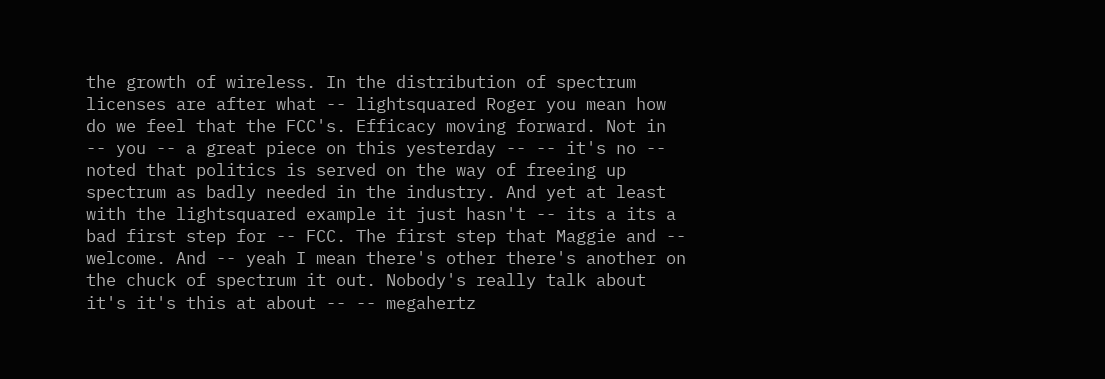the growth of wireless. In the distribution of spectrum licenses are after what -- lightsquared Roger you mean how do we feel that the FCC's. Efficacy moving forward. Not in -- you -- a great piece on this yesterday -- -- it's no -- noted that politics is served on the way of freeing up spectrum as badly needed in the industry. And yet at least with the lightsquared example it just hasn't -- its a its a bad first step for -- FCC. The first step that Maggie and -- welcome. And -- yeah I mean there's other there's another on the chuck of spectrum it out. Nobody's really talk about it's it's this at about -- -- megahertz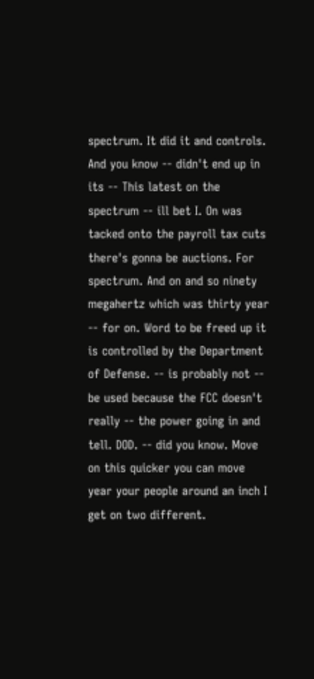spectrum. It did it and controls. And you know -- didn't end up in its -- This latest on the spectrum -- ill bet I. On was tacked onto the payroll tax cuts there's gonna be auctions. For spectrum. And on and so ninety megahertz which was thirty year -- for on. Word to be freed up it is controlled by the Department of Defense. -- is probably not -- be used because the FCC doesn't really -- the power going in and tell. DOD. -- did you know. Move on this quicker you can move year your people around an inch I get on two different.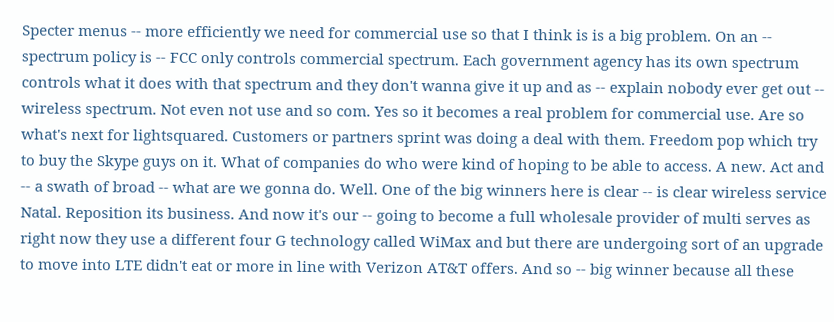Specter menus -- more efficiently we need for commercial use so that I think is is a big problem. On an -- spectrum policy is -- FCC only controls commercial spectrum. Each government agency has its own spectrum controls what it does with that spectrum and they don't wanna give it up and as -- explain nobody ever get out -- wireless spectrum. Not even not use and so com. Yes so it becomes a real problem for commercial use. Are so what's next for lightsquared. Customers or partners sprint was doing a deal with them. Freedom pop which try to buy the Skype guys on it. What of companies do who were kind of hoping to be able to access. A new. Act and -- a swath of broad -- what are we gonna do. Well. One of the big winners here is clear -- is clear wireless service Natal. Reposition its business. And now it's our -- going to become a full wholesale provider of multi serves as right now they use a different four G technology called WiMax and but there are undergoing sort of an upgrade to move into LTE didn't eat or more in line with Verizon AT&T offers. And so -- big winner because all these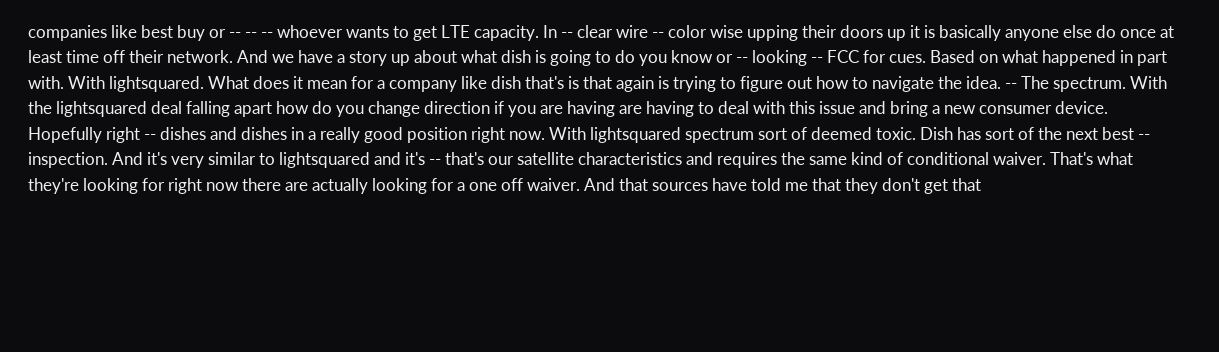companies like best buy or -- -- -- whoever wants to get LTE capacity. In -- clear wire -- color wise upping their doors up it is basically anyone else do once at least time off their network. And we have a story up about what dish is going to do you know or -- looking -- FCC for cues. Based on what happened in part with. With lightsquared. What does it mean for a company like dish that's is that again is trying to figure out how to navigate the idea. -- The spectrum. With the lightsquared deal falling apart how do you change direction if you are having are having to deal with this issue and bring a new consumer device. Hopefully right -- dishes and dishes in a really good position right now. With lightsquared spectrum sort of deemed toxic. Dish has sort of the next best -- inspection. And it's very similar to lightsquared and it's -- that's our satellite characteristics and requires the same kind of conditional waiver. That's what they're looking for right now there are actually looking for a one off waiver. And that sources have told me that they don't get that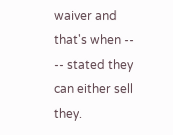waiver and that's when -- -- stated they can either sell they.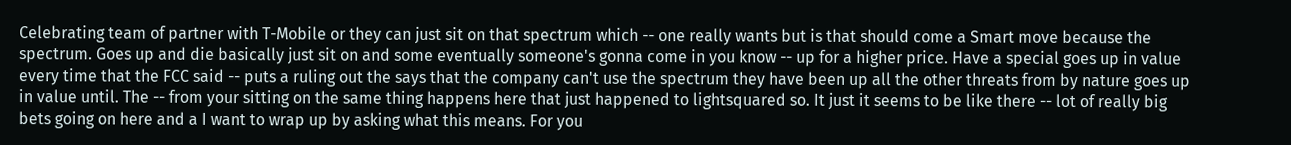Celebrating team of partner with T-Mobile or they can just sit on that spectrum which -- one really wants but is that should come a Smart move because the spectrum. Goes up and die basically just sit on and some eventually someone's gonna come in you know -- up for a higher price. Have a special goes up in value every time that the FCC said -- puts a ruling out the says that the company can't use the spectrum they have been up all the other threats from by nature goes up in value until. The -- from your sitting on the same thing happens here that just happened to lightsquared so. It just it seems to be like there -- lot of really big bets going on here and a I want to wrap up by asking what this means. For you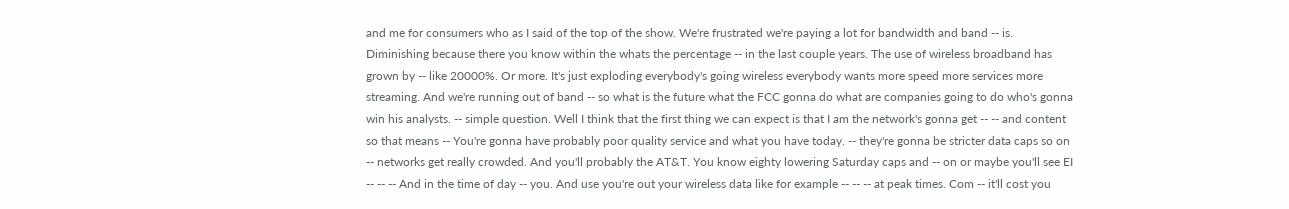and me for consumers who as I said of the top of the show. We're frustrated we're paying a lot for bandwidth and band -- is. Diminishing because there you know within the whats the percentage -- in the last couple years. The use of wireless broadband has grown by -- like 20000%. Or more. It's just exploding everybody's going wireless everybody wants more speed more services more streaming. And we're running out of band -- so what is the future what the FCC gonna do what are companies going to do who's gonna win his analysts. -- simple question. Well I think that the first thing we can expect is that I am the network's gonna get -- -- and content so that means -- You're gonna have probably poor quality service and what you have today. -- they're gonna be stricter data caps so on -- networks get really crowded. And you'll probably the AT&T. You know eighty lowering Saturday caps and -- on or maybe you'll see EI -- -- -- And in the time of day -- you. And use you're out your wireless data like for example -- -- -- at peak times. Com -- it'll cost you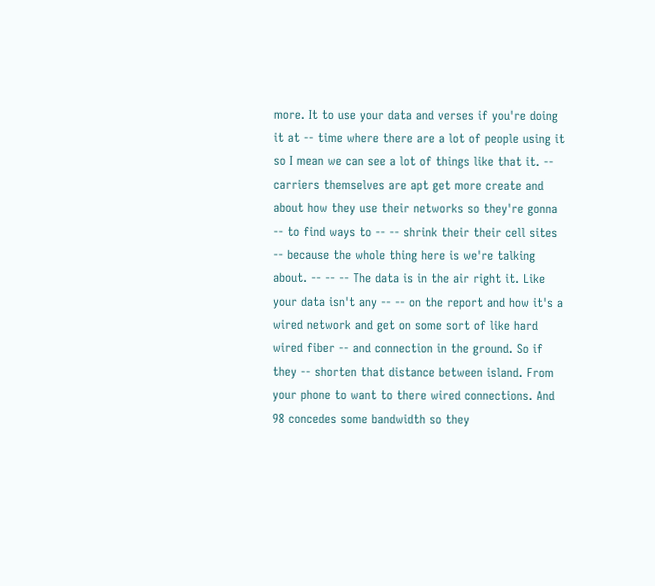more. It to use your data and verses if you're doing it at -- time where there are a lot of people using it so I mean we can see a lot of things like that it. -- carriers themselves are apt get more create and about how they use their networks so they're gonna -- to find ways to -- -- shrink their their cell sites -- because the whole thing here is we're talking about. -- -- -- The data is in the air right it. Like your data isn't any -- -- on the report and how it's a wired network and get on some sort of like hard wired fiber -- and connection in the ground. So if they -- shorten that distance between island. From your phone to want to there wired connections. And 98 concedes some bandwidth so they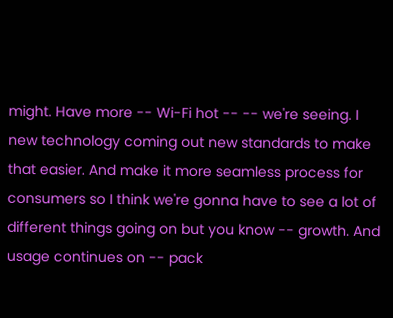might. Have more -- Wi-Fi hot -- -- we're seeing. I new technology coming out new standards to make that easier. And make it more seamless process for consumers so I think we're gonna have to see a lot of different things going on but you know -- growth. And usage continues on -- pack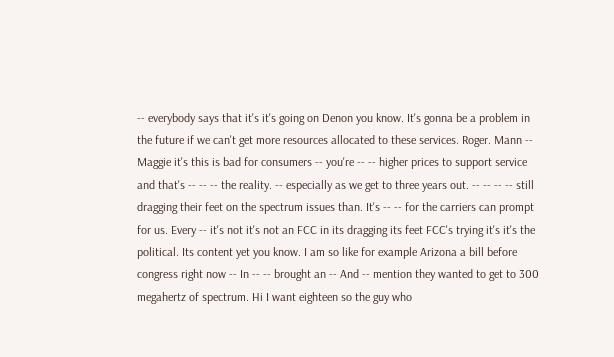-- everybody says that it's it's going on Denon you know. It's gonna be a problem in the future if we can't get more resources allocated to these services. Roger. Mann -- Maggie it's this is bad for consumers -- you're -- -- higher prices to support service and that's -- -- -- the reality. -- especially as we get to three years out. -- -- -- -- still dragging their feet on the spectrum issues than. It's -- -- for the carriers can prompt for us. Every -- it's not it's not an FCC in its dragging its feet FCC's trying it's it's the political. Its content yet you know. I am so like for example Arizona a bill before congress right now -- In -- -- brought an -- And -- mention they wanted to get to 300 megahertz of spectrum. Hi I want eighteen so the guy who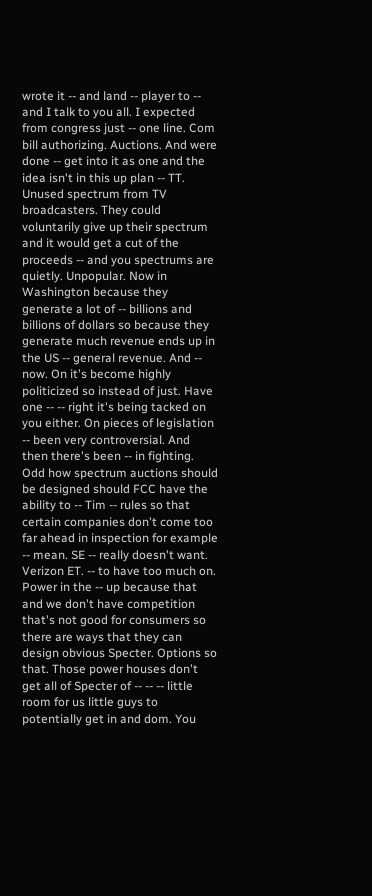wrote it -- and land -- player to -- and I talk to you all. I expected from congress just -- one line. Com bill authorizing. Auctions. And were done -- get into it as one and the idea isn't in this up plan -- TT. Unused spectrum from TV broadcasters. They could voluntarily give up their spectrum and it would get a cut of the proceeds -- and you spectrums are quietly. Unpopular. Now in Washington because they generate a lot of -- billions and billions of dollars so because they generate much revenue ends up in the US -- general revenue. And -- now. On it's become highly politicized so instead of just. Have one -- -- right it's being tacked on you either. On pieces of legislation -- been very controversial. And then there's been -- in fighting. Odd how spectrum auctions should be designed should FCC have the ability to -- Tim -- rules so that certain companies don't come too far ahead in inspection for example -- mean. SE -- really doesn't want. Verizon ET. -- to have too much on. Power in the -- up because that and we don't have competition that's not good for consumers so there are ways that they can design obvious Specter. Options so that. Those power houses don't get all of Specter of -- -- -- little room for us little guys to potentially get in and dom. You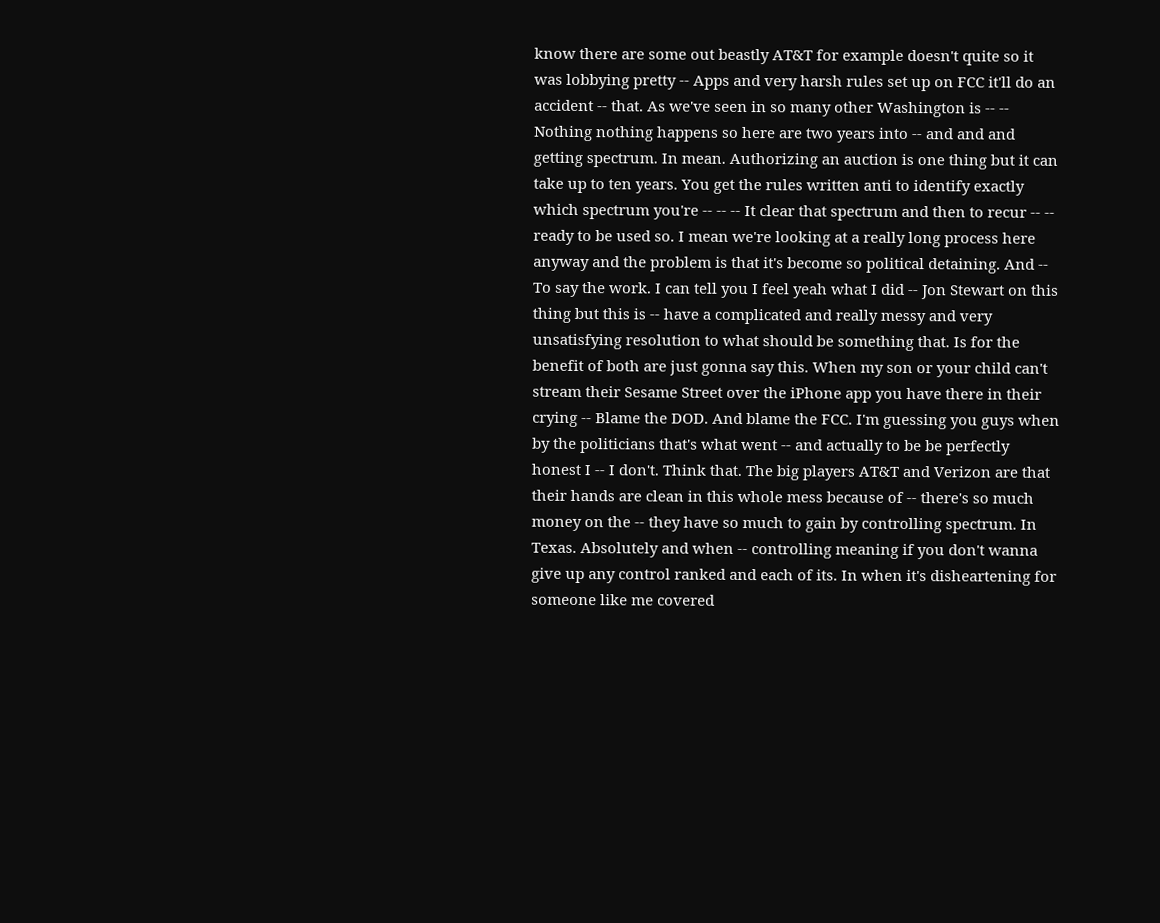know there are some out beastly AT&T for example doesn't quite so it was lobbying pretty -- Apps and very harsh rules set up on FCC it'll do an accident -- that. As we've seen in so many other Washington is -- -- Nothing nothing happens so here are two years into -- and and and getting spectrum. In mean. Authorizing an auction is one thing but it can take up to ten years. You get the rules written anti to identify exactly which spectrum you're -- -- -- It clear that spectrum and then to recur -- -- ready to be used so. I mean we're looking at a really long process here anyway and the problem is that it's become so political detaining. And -- To say the work. I can tell you I feel yeah what I did -- Jon Stewart on this thing but this is -- have a complicated and really messy and very unsatisfying resolution to what should be something that. Is for the benefit of both are just gonna say this. When my son or your child can't stream their Sesame Street over the iPhone app you have there in their crying -- Blame the DOD. And blame the FCC. I'm guessing you guys when by the politicians that's what went -- and actually to be be perfectly honest I -- I don't. Think that. The big players AT&T and Verizon are that their hands are clean in this whole mess because of -- there's so much money on the -- they have so much to gain by controlling spectrum. In Texas. Absolutely and when -- controlling meaning if you don't wanna give up any control ranked and each of its. In when it's disheartening for someone like me covered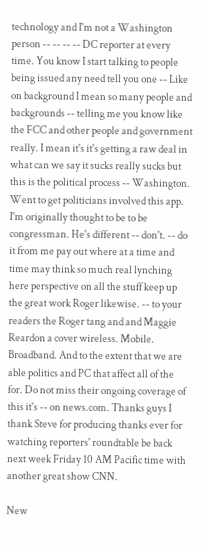technology and I'm not a Washington person -- -- -- -- DC reporter at every time. You know I start talking to people being issued any need tell you one -- Like on background I mean so many people and backgrounds -- telling me you know like the FCC and other people and government really. I mean it's it's getting a raw deal in what can we say it sucks really sucks but this is the political process -- Washington. Went to get politicians involved this app. I'm originally thought to be to be congressman. He's different -- don't. -- do it from me pay out where at a time and time may think so much real lynching here perspective on all the stuff keep up the great work Roger likewise. -- to your readers the Roger tang and and Maggie Reardon a cover wireless. Mobile. Broadband. And to the extent that we are able politics and PC that affect all of the for. Do not miss their ongoing coverage of this it's -- on news.com. Thanks guys I thank Steve for producing thanks ever for watching reporters' roundtable be back next week Friday 10 AM Pacific time with another great show CNN.

New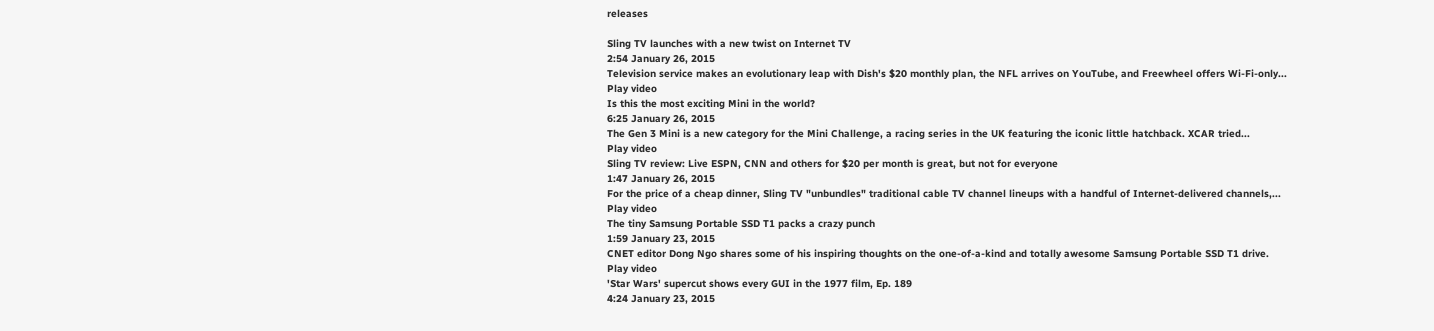releases

Sling TV launches with a new twist on Internet TV
2:54 January 26, 2015
Television service makes an evolutionary leap with Dish's $20 monthly plan, the NFL arrives on YouTube, and Freewheel offers Wi-Fi-only...
Play video
Is this the most exciting Mini in the world?
6:25 January 26, 2015
The Gen 3 Mini is a new category for the Mini Challenge, a racing series in the UK featuring the iconic little hatchback. XCAR tried...
Play video
Sling TV review: Live ESPN, CNN and others for $20 per month is great, but not for everyone
1:47 January 26, 2015
For the price of a cheap dinner, Sling TV "unbundles" traditional cable TV channel lineups with a handful of Internet-delivered channels,...
Play video
The tiny Samsung Portable SSD T1 packs a crazy punch
1:59 January 23, 2015
CNET editor Dong Ngo shares some of his inspiring thoughts on the one-of-a-kind and totally awesome Samsung Portable SSD T1 drive.
Play video
'Star Wars' supercut shows every GUI in the 1977 film, Ep. 189
4:24 January 23, 2015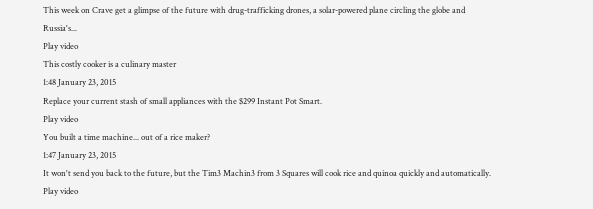This week on Crave get a glimpse of the future with drug-trafficking drones, a solar-powered plane circling the globe and Russia's...
Play video
This costly cooker is a culinary master
1:48 January 23, 2015
Replace your current stash of small appliances with the $299 Instant Pot Smart.
Play video
You built a time machine... out of a rice maker?
1:47 January 23, 2015
It won't send you back to the future, but the Tim3 Machin3 from 3 Squares will cook rice and quinoa quickly and automatically.
Play video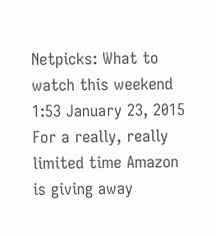Netpicks: What to watch this weekend
1:53 January 23, 2015
For a really, really limited time Amazon is giving away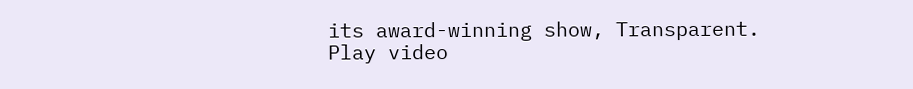its award-winning show, Transparent.
Play video